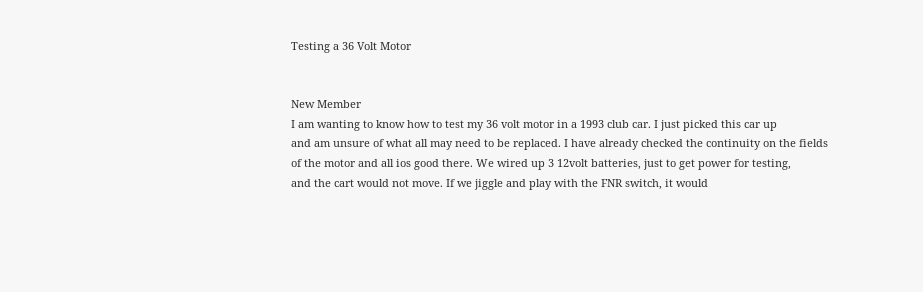Testing a 36 Volt Motor


New Member
I am wanting to know how to test my 36 volt motor in a 1993 club car. I just picked this car up
and am unsure of what all may need to be replaced. I have already checked the continuity on the fields
of the motor and all ios good there. We wired up 3 12volt batteries, just to get power for testing,
and the cart would not move. If we jiggle and play with the FNR switch, it would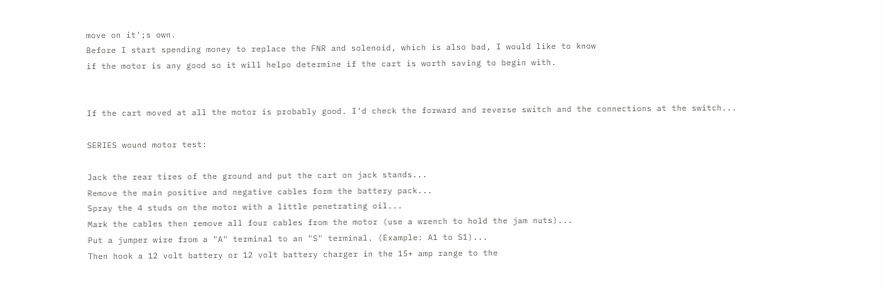move on it';s own.
Before I start spending money to replace the FNR and solenoid, which is also bad, I would like to know
if the motor is any good so it will helpo determine if the cart is worth saving to begin with.


If the cart moved at all the motor is probably good. I'd check the forward and reverse switch and the connections at the switch...

SERIES wound motor test:

Jack the rear tires of the ground and put the cart on jack stands...
Remove the main positive and negative cables form the battery pack...
Spray the 4 studs on the motor with a little penetrating oil...
Mark the cables then remove all four cables from the motor (use a wrench to hold the jam nuts)...
Put a jumper wire from a "A" terminal to an "S" terminal. (Example: A1 to S1)...
Then hook a 12 volt battery or 12 volt battery charger in the 15+ amp range to the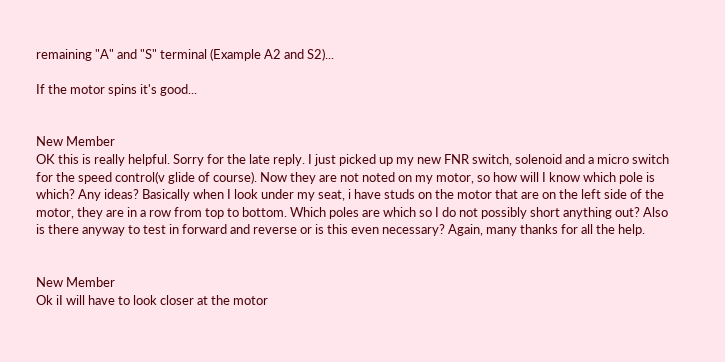remaining "A" and "S" terminal (Example A2 and S2)...

If the motor spins it's good...


New Member
OK this is really helpful. Sorry for the late reply. I just picked up my new FNR switch, solenoid and a micro switch
for the speed control(v glide of course). Now they are not noted on my motor, so how will I know which pole is
which? Any ideas? Basically when I look under my seat, i have studs on the motor that are on the left side of the
motor, they are in a row from top to bottom. Which poles are which so I do not possibly short anything out? Also
is there anyway to test in forward and reverse or is this even necessary? Again, many thanks for all the help.


New Member
Ok iI will have to look closer at the motor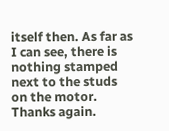itself then. As far as I can see, there is nothing stamped next to the studs on the motor. Thanks again.